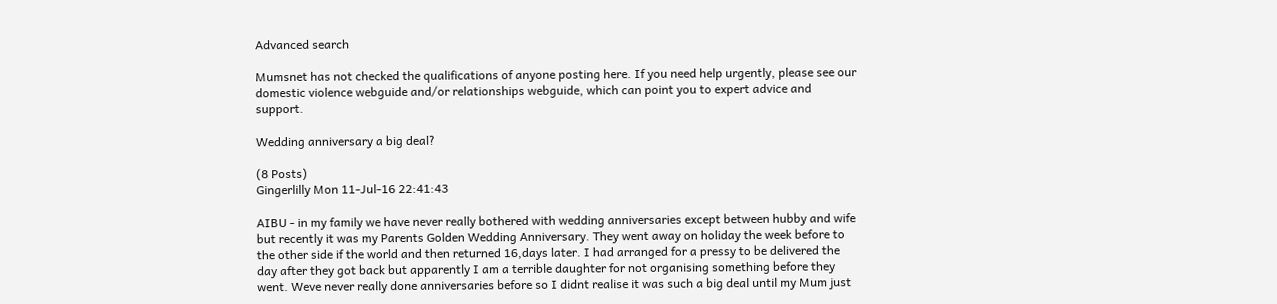Advanced search

Mumsnet has not checked the qualifications of anyone posting here. If you need help urgently, please see our domestic violence webguide and/or relationships webguide, which can point you to expert advice and support.

Wedding anniversary a big deal?

(8 Posts)
Gingerlilly Mon 11-Jul-16 22:41:43

AIBU - in my family we have never really bothered with wedding anniversaries except between hubby and wife but recently it was my Parents Golden Wedding Anniversary. They went away on holiday the week before to the other side if the world and then returned 16,days later. I had arranged for a pressy to be delivered the day after they got back but apparently I am a terrible daughter for not organising something before they went. Weve never really done anniversaries before so I didnt realise it was such a big deal until my Mum just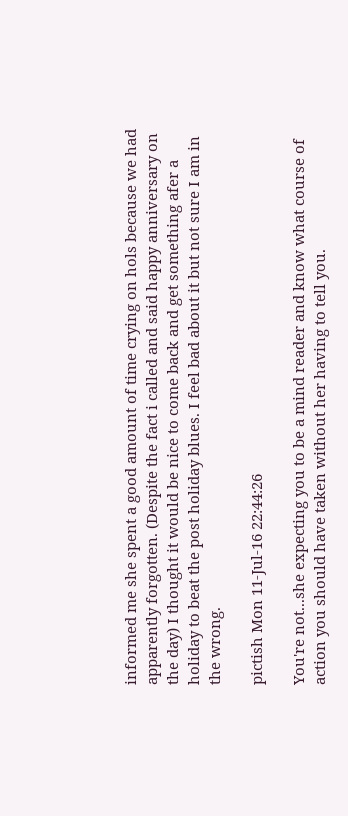informed me she spent a good amount of time crying on hols because we had apparently forgotten. (Despite the fact i called and said happy anniversary on the day) I thought it would be nice to come back and get something afer a holiday to beat the post holiday blues. I feel bad about it but not sure I am in the wrong.

pictish Mon 11-Jul-16 22:44:26

You're not...she expecting you to be a mind reader and know what course of action you should have taken without her having to tell you.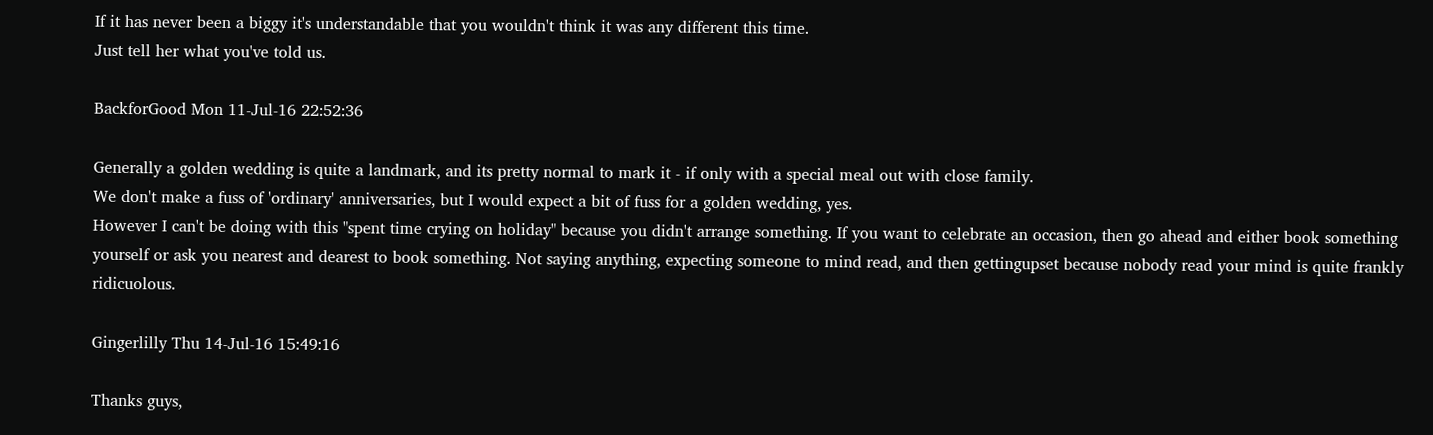If it has never been a biggy it's understandable that you wouldn't think it was any different this time.
Just tell her what you've told us.

BackforGood Mon 11-Jul-16 22:52:36

Generally a golden wedding is quite a landmark, and its pretty normal to mark it - if only with a special meal out with close family.
We don't make a fuss of 'ordinary' anniversaries, but I would expect a bit of fuss for a golden wedding, yes.
However I can't be doing with this "spent time crying on holiday" because you didn't arrange something. If you want to celebrate an occasion, then go ahead and either book something yourself or ask you nearest and dearest to book something. Not saying anything, expecting someone to mind read, and then gettingupset because nobody read your mind is quite frankly ridicuolous.

Gingerlilly Thu 14-Jul-16 15:49:16

Thanks guys,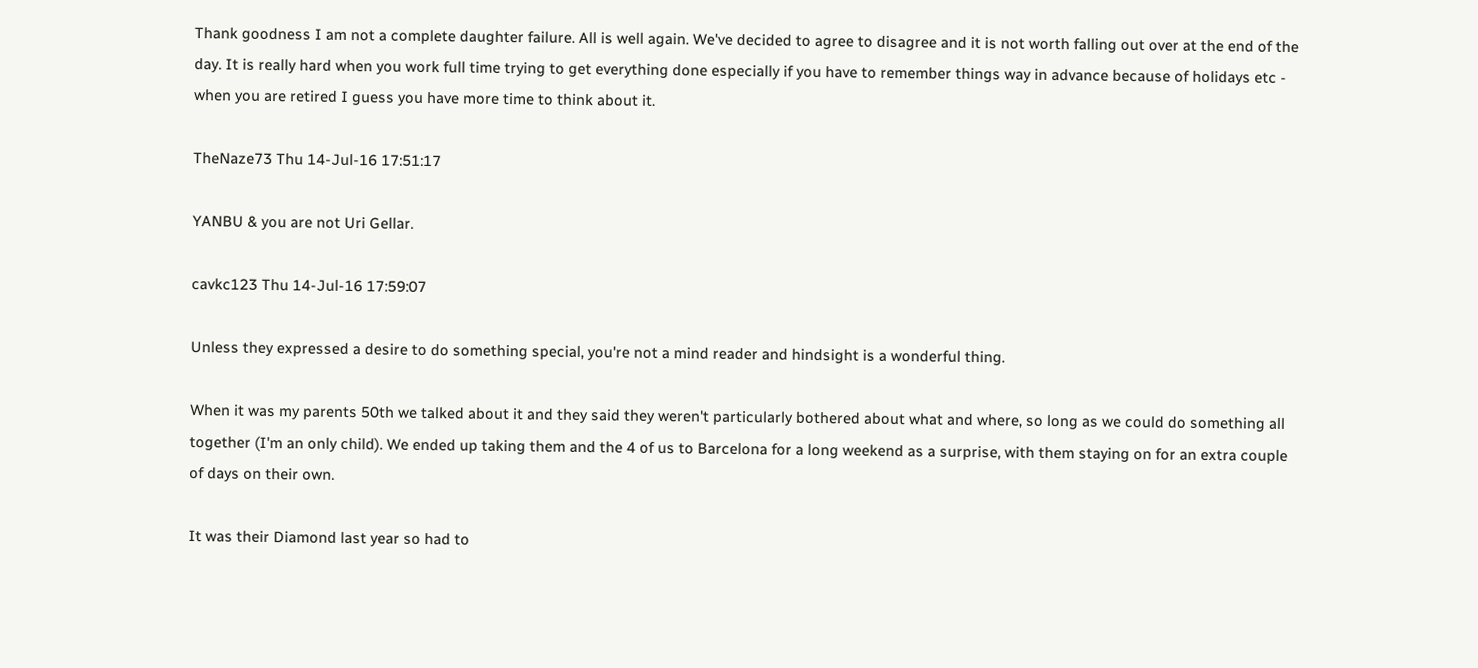Thank goodness I am not a complete daughter failure. All is well again. We've decided to agree to disagree and it is not worth falling out over at the end of the day. It is really hard when you work full time trying to get everything done especially if you have to remember things way in advance because of holidays etc - when you are retired I guess you have more time to think about it.

TheNaze73 Thu 14-Jul-16 17:51:17

YANBU & you are not Uri Gellar.

cavkc123 Thu 14-Jul-16 17:59:07

Unless they expressed a desire to do something special, you're not a mind reader and hindsight is a wonderful thing.

When it was my parents 50th we talked about it and they said they weren't particularly bothered about what and where, so long as we could do something all together (I'm an only child). We ended up taking them and the 4 of us to Barcelona for a long weekend as a surprise, with them staying on for an extra couple of days on their own.

It was their Diamond last year so had to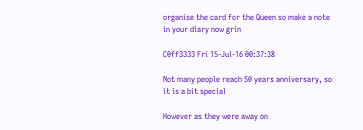organise the card for the Queen so make a note in your diary now grin

C0ff3333 Fri 15-Jul-16 00:37:38

Not many people reach 50 years anniversary, so it is a bit special

However as they were away on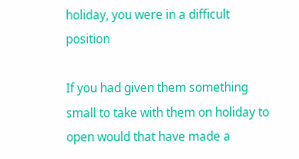holiday, you were in a difficult position

If you had given them something small to take with them on holiday to open would that have made a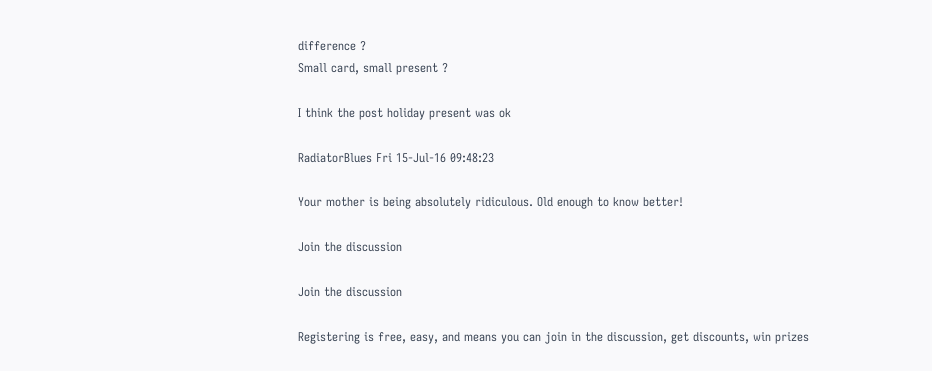difference ?
Small card, small present ?

I think the post holiday present was ok

RadiatorBlues Fri 15-Jul-16 09:48:23

Your mother is being absolutely ridiculous. Old enough to know better!

Join the discussion

Join the discussion

Registering is free, easy, and means you can join in the discussion, get discounts, win prizes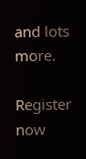and lots more.

Register now